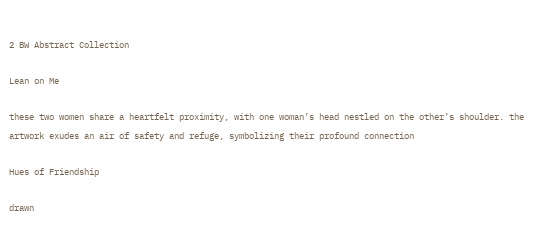2 BW Abstract Collection

Lean on Me

these two women share a heartfelt proximity, with one woman’s head nestled on the other’s shoulder. the artwork exudes an air of safety and refuge, symbolizing their profound connection

Hues of Friendship

drawn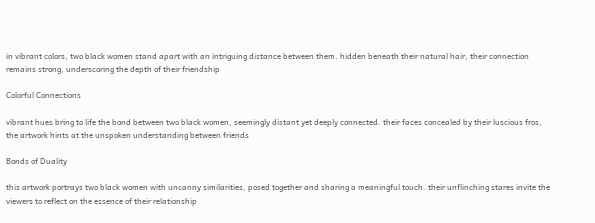in vibrant colors, two black women stand apart with an intriguing distance between them. hidden beneath their natural hair, their connection remains strong, underscoring the depth of their friendship

Colorful Connections

vibrant hues bring to life the bond between two black women, seemingly distant yet deeply connected. their faces concealed by their luscious fros, the artwork hints at the unspoken understanding between friends

Bonds of Duality

this artwork portrays two black women with uncanny similarities, posed together and sharing a meaningful touch. their unflinching stares invite the viewers to reflect on the essence of their relationship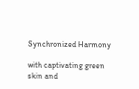Synchronized Harmony

with captivating green skin and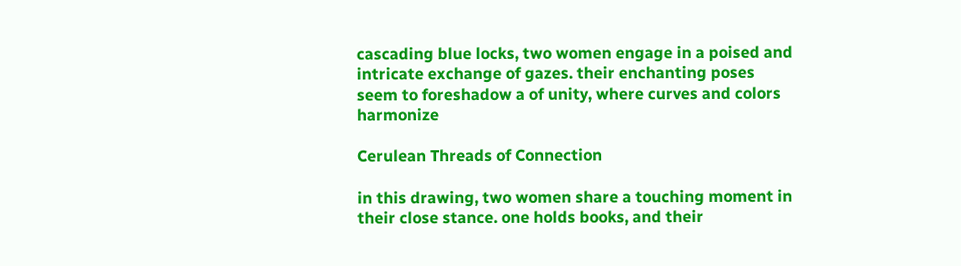cascading blue locks, two women engage in a poised and intricate exchange of gazes. their enchanting poses seem to foreshadow a of unity, where curves and colors harmonize

Cerulean Threads of Connection

in this drawing, two women share a touching moment in their close stance. one holds books, and their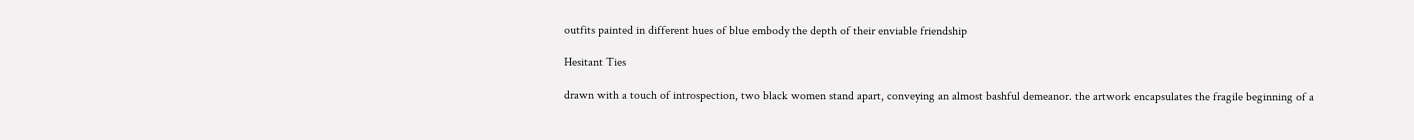outfits painted in different hues of blue embody the depth of their enviable friendship

Hesitant Ties

drawn with a touch of introspection, two black women stand apart, conveying an almost bashful demeanor. the artwork encapsulates the fragile beginning of a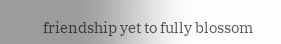friendship yet to fully blossom